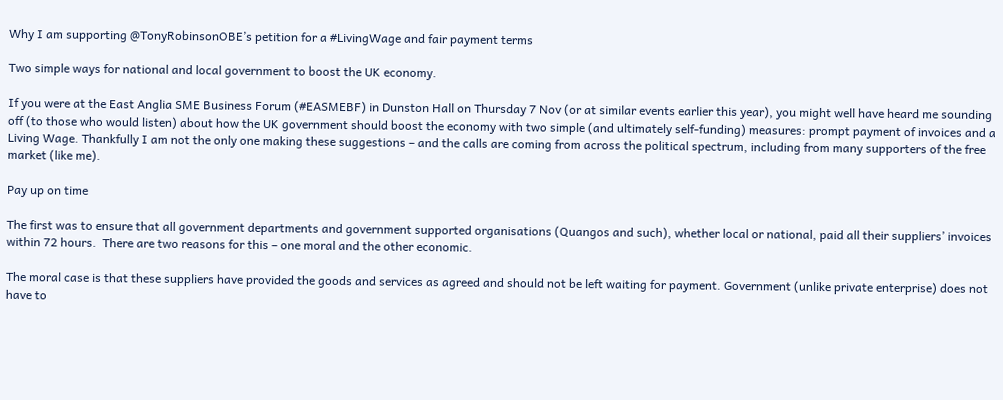Why I am supporting @TonyRobinsonOBE’s petition for a #LivingWage and fair payment terms

Two simple ways for national and local government to boost the UK economy.

If you were at the East Anglia SME Business Forum (#EASMEBF) in Dunston Hall on Thursday 7 Nov (or at similar events earlier this year), you might well have heard me sounding off (to those who would listen) about how the UK government should boost the economy with two simple (and ultimately self-funding) measures: prompt payment of invoices and a Living Wage. Thankfully I am not the only one making these suggestions – and the calls are coming from across the political spectrum, including from many supporters of the free market (like me).

Pay up on time

The first was to ensure that all government departments and government supported organisations (Quangos and such), whether local or national, paid all their suppliers’ invoices within 72 hours.  There are two reasons for this – one moral and the other economic.

The moral case is that these suppliers have provided the goods and services as agreed and should not be left waiting for payment. Government (unlike private enterprise) does not have to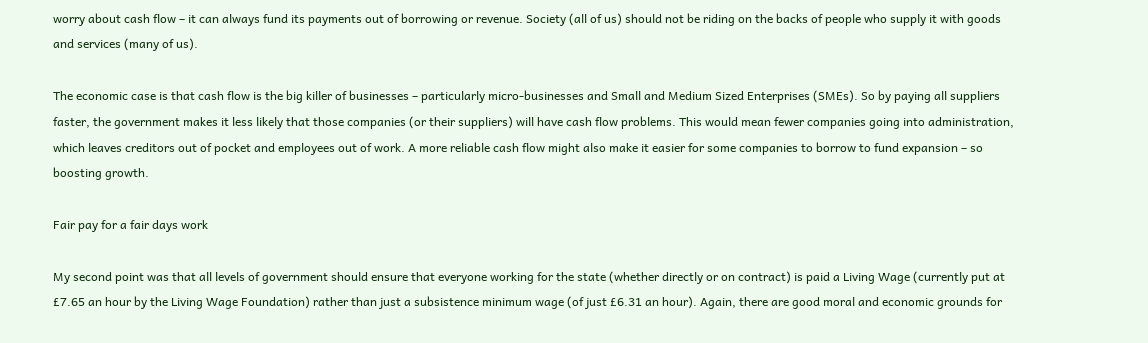worry about cash flow – it can always fund its payments out of borrowing or revenue. Society (all of us) should not be riding on the backs of people who supply it with goods and services (many of us).

The economic case is that cash flow is the big killer of businesses – particularly micro-businesses and Small and Medium Sized Enterprises (SMEs). So by paying all suppliers faster, the government makes it less likely that those companies (or their suppliers) will have cash flow problems. This would mean fewer companies going into administration, which leaves creditors out of pocket and employees out of work. A more reliable cash flow might also make it easier for some companies to borrow to fund expansion – so boosting growth.

Fair pay for a fair days work

My second point was that all levels of government should ensure that everyone working for the state (whether directly or on contract) is paid a Living Wage (currently put at £7.65 an hour by the Living Wage Foundation) rather than just a subsistence minimum wage (of just £6.31 an hour). Again, there are good moral and economic grounds for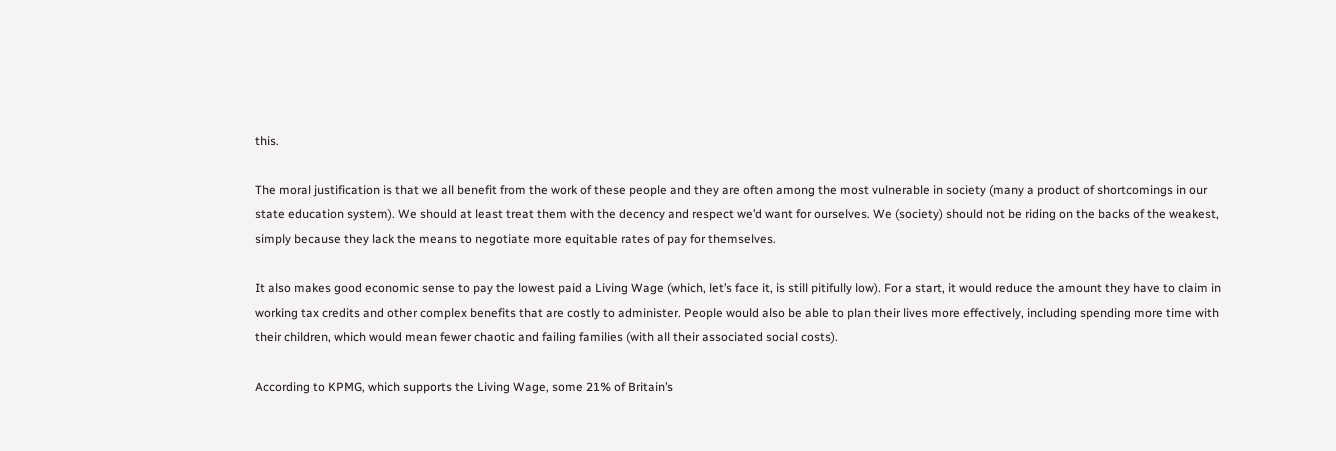this.

The moral justification is that we all benefit from the work of these people and they are often among the most vulnerable in society (many a product of shortcomings in our state education system). We should at least treat them with the decency and respect we’d want for ourselves. We (society) should not be riding on the backs of the weakest, simply because they lack the means to negotiate more equitable rates of pay for themselves.

It also makes good economic sense to pay the lowest paid a Living Wage (which, let’s face it, is still pitifully low). For a start, it would reduce the amount they have to claim in working tax credits and other complex benefits that are costly to administer. People would also be able to plan their lives more effectively, including spending more time with their children, which would mean fewer chaotic and failing families (with all their associated social costs).

According to KPMG, which supports the Living Wage, some 21% of Britain’s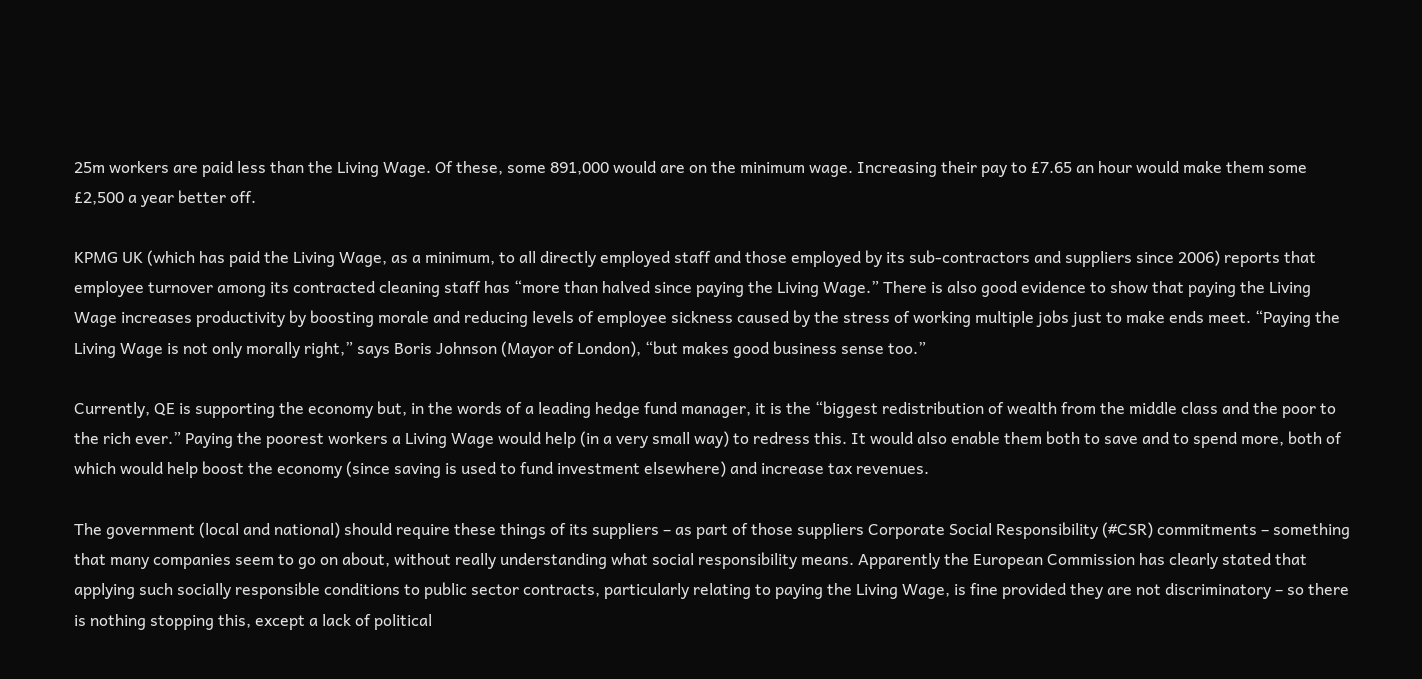25m workers are paid less than the Living Wage. Of these, some 891,000 would are on the minimum wage. Increasing their pay to £7.65 an hour would make them some £2,500 a year better off.

KPMG UK (which has paid the Living Wage, as a minimum, to all directly employed staff and those employed by its sub-contractors and suppliers since 2006) reports that employee turnover among its contracted cleaning staff has “more than halved since paying the Living Wage.” There is also good evidence to show that paying the Living Wage increases productivity by boosting morale and reducing levels of employee sickness caused by the stress of working multiple jobs just to make ends meet. “Paying the Living Wage is not only morally right,” says Boris Johnson (Mayor of London), “but makes good business sense too.”

Currently, QE is supporting the economy but, in the words of a leading hedge fund manager, it is the “biggest redistribution of wealth from the middle class and the poor to the rich ever.” Paying the poorest workers a Living Wage would help (in a very small way) to redress this. It would also enable them both to save and to spend more, both of which would help boost the economy (since saving is used to fund investment elsewhere) and increase tax revenues.

The government (local and national) should require these things of its suppliers – as part of those suppliers Corporate Social Responsibility (#CSR) commitments – something that many companies seem to go on about, without really understanding what social responsibility means. Apparently the European Commission has clearly stated that applying such socially responsible conditions to public sector contracts, particularly relating to paying the Living Wage, is fine provided they are not discriminatory – so there is nothing stopping this, except a lack of political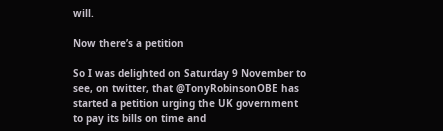will.

Now there’s a petition

So I was delighted on Saturday 9 November to see, on twitter, that @TonyRobinsonOBE has started a petition urging the UK government to pay its bills on time and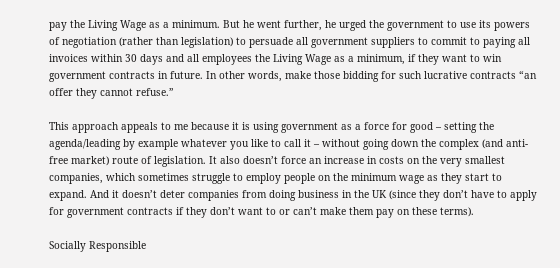pay the Living Wage as a minimum. But he went further, he urged the government to use its powers of negotiation (rather than legislation) to persuade all government suppliers to commit to paying all invoices within 30 days and all employees the Living Wage as a minimum, if they want to win government contracts in future. In other words, make those bidding for such lucrative contracts “an offer they cannot refuse.”

This approach appeals to me because it is using government as a force for good – setting the agenda/leading by example whatever you like to call it – without going down the complex (and anti-free market) route of legislation. It also doesn’t force an increase in costs on the very smallest companies, which sometimes struggle to employ people on the minimum wage as they start to expand. And it doesn’t deter companies from doing business in the UK (since they don’t have to apply for government contracts if they don’t want to or can’t make them pay on these terms).

Socially Responsible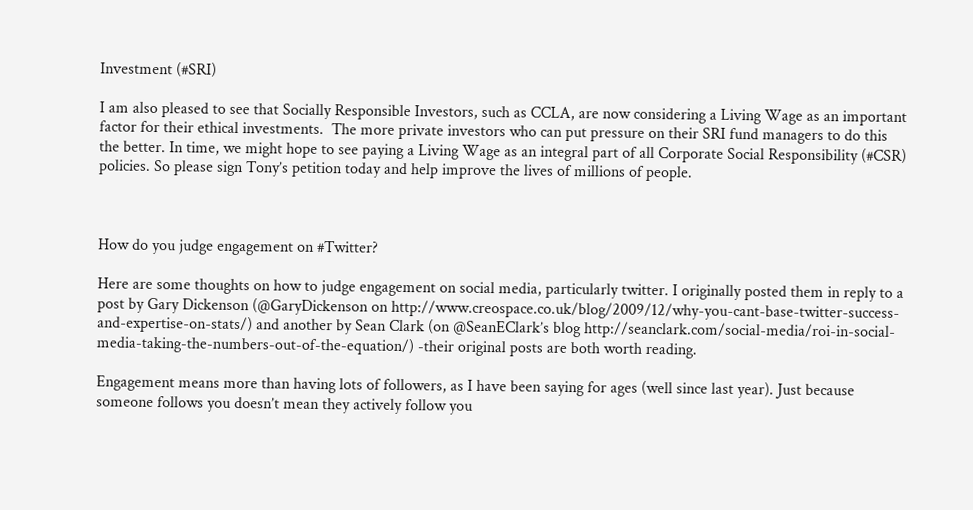Investment (#SRI)

I am also pleased to see that Socially Responsible Investors, such as CCLA, are now considering a Living Wage as an important factor for their ethical investments.  The more private investors who can put pressure on their SRI fund managers to do this the better. In time, we might hope to see paying a Living Wage as an integral part of all Corporate Social Responsibility (#CSR) policies. So please sign Tony’s petition today and help improve the lives of millions of people.



How do you judge engagement on #Twitter?

Here are some thoughts on how to judge engagement on social media, particularly twitter. I originally posted them in reply to a post by Gary Dickenson (@GaryDickenson on http://www.creospace.co.uk/blog/2009/12/why-you-cant-base-twitter-success-and-expertise-on-stats/) and another by Sean Clark (on @SeanEClark’s blog http://seanclark.com/social-media/roi-in-social-media-taking-the-numbers-out-of-the-equation/) -their original posts are both worth reading.

Engagement means more than having lots of followers, as I have been saying for ages (well since last year). Just because someone follows you doesn’t mean they actively follow you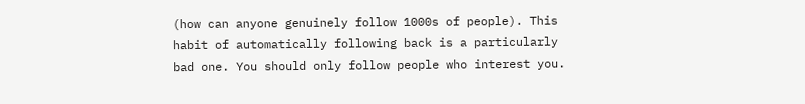(how can anyone genuinely follow 1000s of people). This habit of automatically following back is a particularly bad one. You should only follow people who interest you.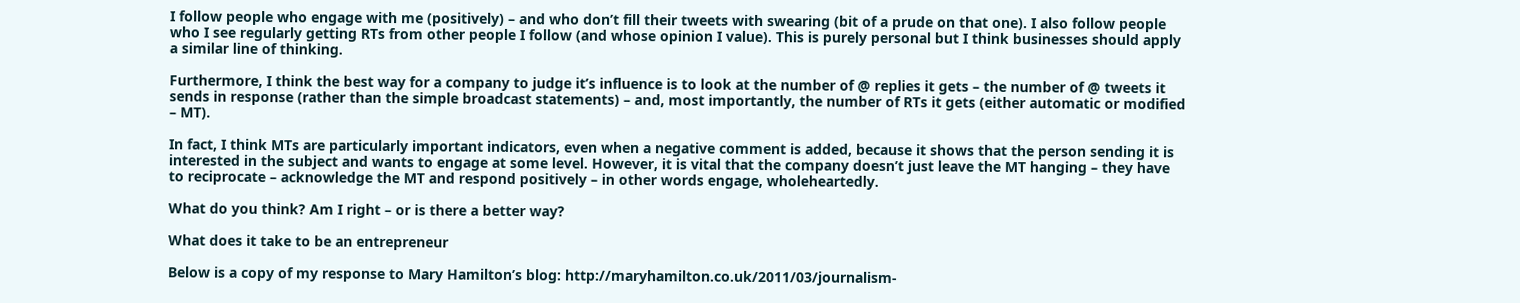I follow people who engage with me (positively) – and who don’t fill their tweets with swearing (bit of a prude on that one). I also follow people who I see regularly getting RTs from other people I follow (and whose opinion I value). This is purely personal but I think businesses should apply a similar line of thinking.

Furthermore, I think the best way for a company to judge it’s influence is to look at the number of @ replies it gets – the number of @ tweets it sends in response (rather than the simple broadcast statements) – and, most importantly, the number of RTs it gets (either automatic or modified – MT).

In fact, I think MTs are particularly important indicators, even when a negative comment is added, because it shows that the person sending it is interested in the subject and wants to engage at some level. However, it is vital that the company doesn’t just leave the MT hanging – they have to reciprocate – acknowledge the MT and respond positively – in other words engage, wholeheartedly.

What do you think? Am I right – or is there a better way?

What does it take to be an entrepreneur

Below is a copy of my response to Mary Hamilton’s blog: http://maryhamilton.co.uk/2011/03/journalism-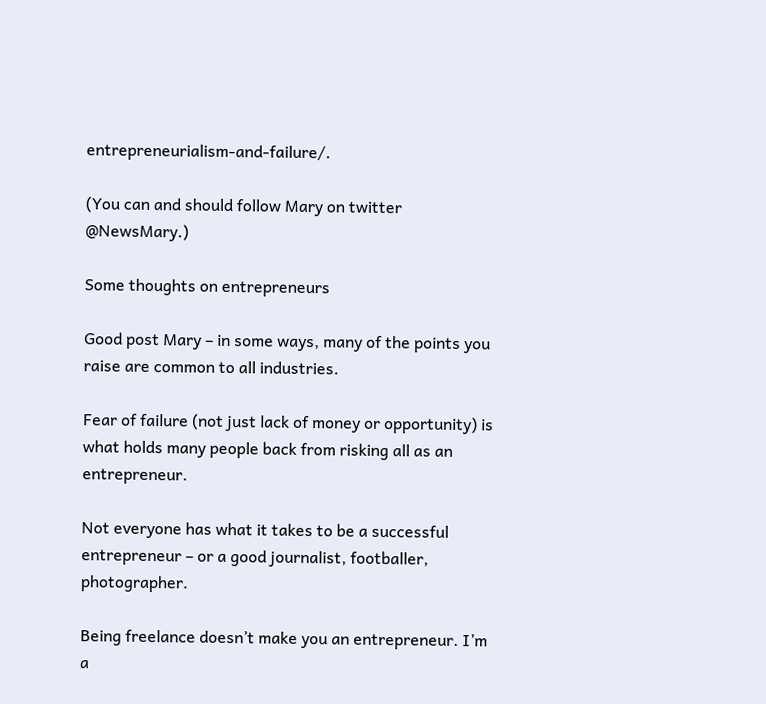entrepreneurialism-and-failure/.

(You can and should follow Mary on twitter @NewsMary.)

Some thoughts on entrepreneurs

Good post Mary – in some ways, many of the points you raise are common to all industries.

Fear of failure (not just lack of money or opportunity) is what holds many people back from risking all as an entrepreneur.

Not everyone has what it takes to be a successful entrepreneur – or a good journalist, footballer, photographer.

Being freelance doesn’t make you an entrepreneur. I’m a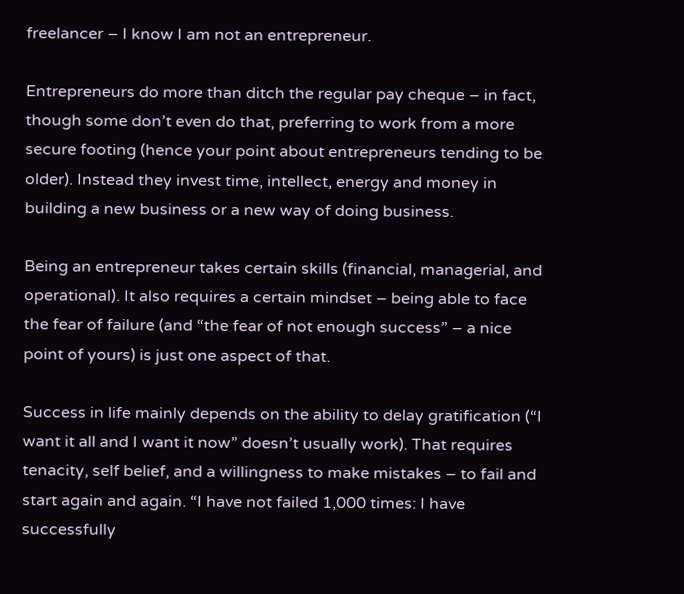freelancer – I know I am not an entrepreneur.

Entrepreneurs do more than ditch the regular pay cheque – in fact, though some don’t even do that, preferring to work from a more secure footing (hence your point about entrepreneurs tending to be older). Instead they invest time, intellect, energy and money in building a new business or a new way of doing business.

Being an entrepreneur takes certain skills (financial, managerial, and operational). It also requires a certain mindset – being able to face the fear of failure (and “the fear of not enough success” – a nice point of yours) is just one aspect of that.

Success in life mainly depends on the ability to delay gratification (“I want it all and I want it now” doesn’t usually work). That requires tenacity, self belief, and a willingness to make mistakes – to fail and start again and again. “I have not failed 1,000 times: I have successfully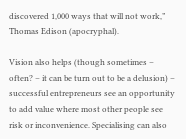discovered 1,000 ways that will not work,” Thomas Edison (apocryphal).

Vision also helps (though sometimes – often? – it can be turn out to be a delusion) – successful entrepreneurs see an opportunity to add value where most other people see risk or inconvenience. Specialising can also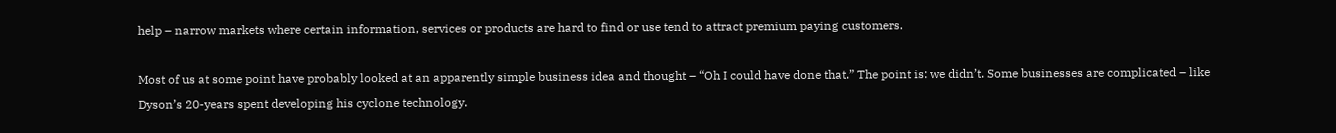help – narrow markets where certain information, services or products are hard to find or use tend to attract premium paying customers.

Most of us at some point have probably looked at an apparently simple business idea and thought – “Oh I could have done that.” The point is: we didn’t. Some businesses are complicated – like Dyson’s 20-years spent developing his cyclone technology.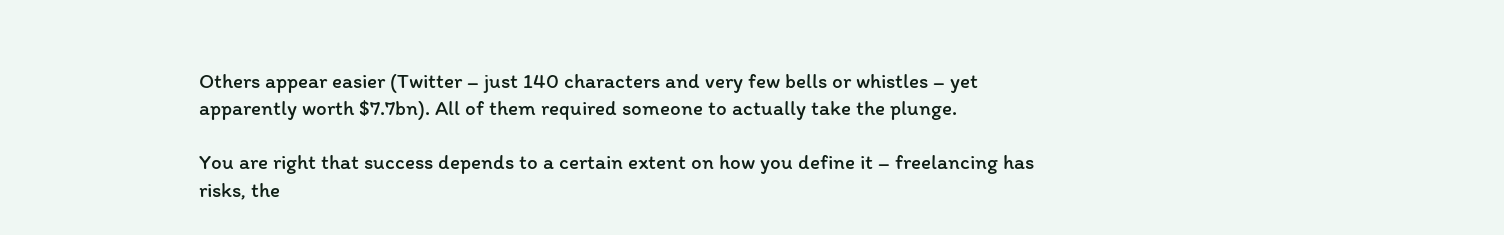Others appear easier (Twitter – just 140 characters and very few bells or whistles – yet apparently worth $7.7bn). All of them required someone to actually take the plunge.

You are right that success depends to a certain extent on how you define it – freelancing has risks, the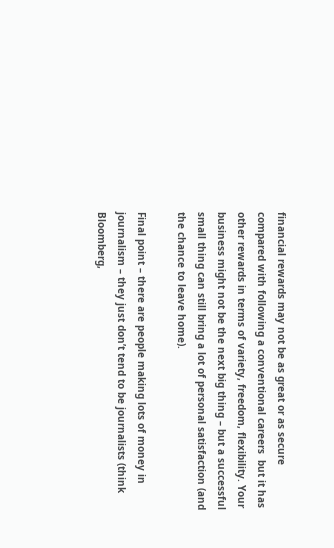financial rewards may not be as great or as secure compared with following a conventional careers  but it has other rewards in terms of variety, freedom, flexibility. Your business might not be the next big thing – but a successful small thing can still bring a lot of personal satisfaction (and the chance to leave home).

Final point – there are people making lots of money in journalism – they just don’t tend to be journalists (think Bloomberg,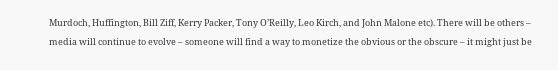Murdoch, Huffington, Bill Ziff, Kerry Packer, Tony O’Reilly, Leo Kirch, and John Malone etc). There will be others – media will continue to evolve – someone will find a way to monetize the obvious or the obscure – it might just be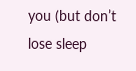you (but don’t lose sleep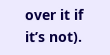over it if it’s not).